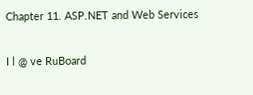Chapter 11. ASP.NET and Web Services

I l @ ve RuBoard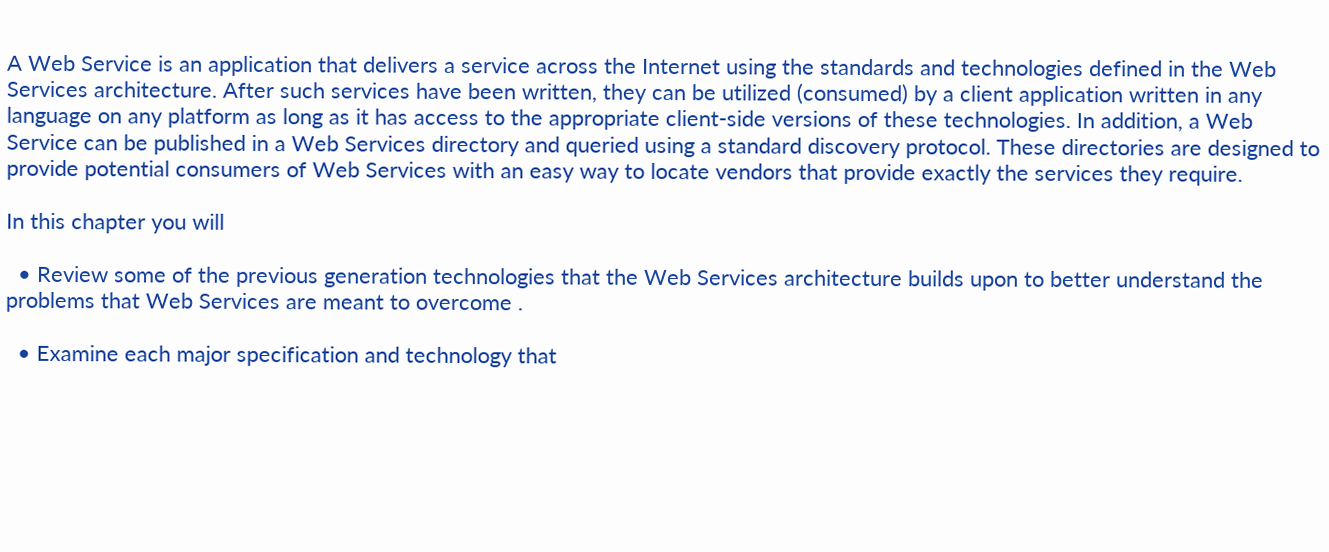A Web Service is an application that delivers a service across the Internet using the standards and technologies defined in the Web Services architecture. After such services have been written, they can be utilized (consumed) by a client application written in any language on any platform as long as it has access to the appropriate client-side versions of these technologies. In addition, a Web Service can be published in a Web Services directory and queried using a standard discovery protocol. These directories are designed to provide potential consumers of Web Services with an easy way to locate vendors that provide exactly the services they require.

In this chapter you will

  • Review some of the previous generation technologies that the Web Services architecture builds upon to better understand the problems that Web Services are meant to overcome .

  • Examine each major specification and technology that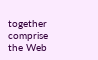together comprise the Web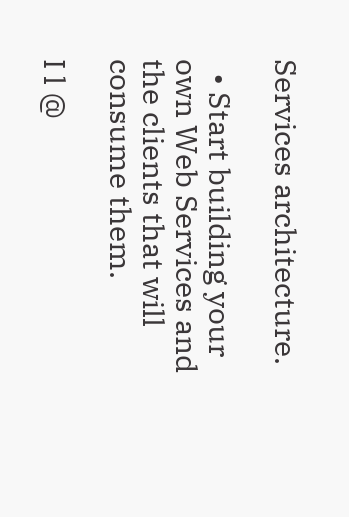Services architecture.

  • Start building your own Web Services and the clients that will consume them.

I l @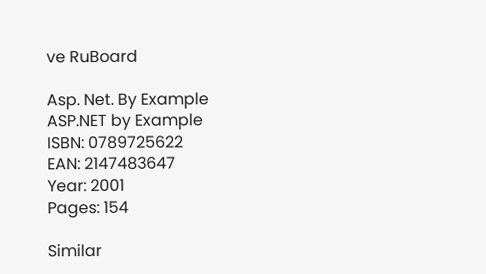ve RuBoard

Asp. Net. By Example
ASP.NET by Example
ISBN: 0789725622
EAN: 2147483647
Year: 2001
Pages: 154

Similar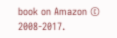book on Amazon © 2008-2017.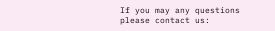If you may any questions please contact us: